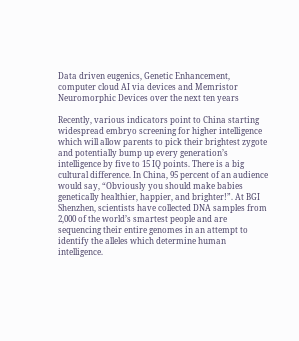Data driven eugenics, Genetic Enhancement, computer cloud AI via devices and Memristor Neuromorphic Devices over the next ten years

Recently, various indicators point to China starting widespread embryo screening for higher intelligence which will allow parents to pick their brightest zygote and potentially bump up every generation’s intelligence by five to 15 IQ points. There is a big cultural difference. In China, 95 percent of an audience would say, “Obviously you should make babies genetically healthier, happier, and brighter!”. At BGI Shenzhen, scientists have collected DNA samples from 2,000 of the world’s smartest people and are sequencing their entire genomes in an attempt to identify the alleles which determine human intelligence.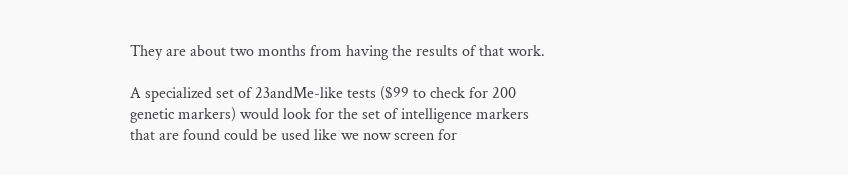They are about two months from having the results of that work.

A specialized set of 23andMe-like tests ($99 to check for 200 genetic markers) would look for the set of intelligence markers that are found could be used like we now screen for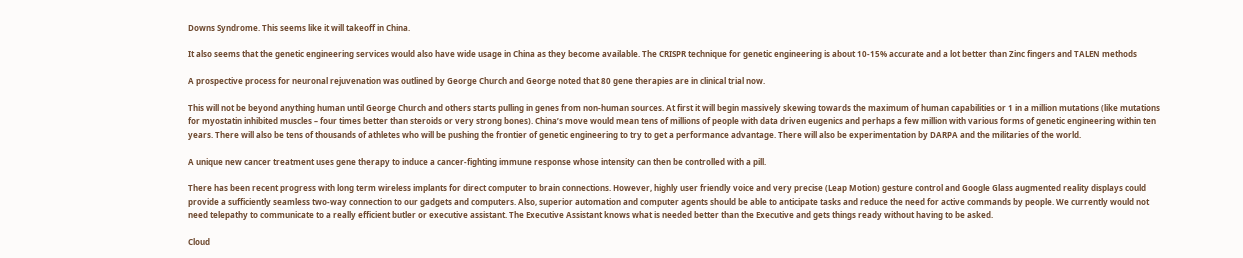Downs Syndrome. This seems like it will takeoff in China.

It also seems that the genetic engineering services would also have wide usage in China as they become available. The CRISPR technique for genetic engineering is about 10-15% accurate and a lot better than Zinc fingers and TALEN methods

A prospective process for neuronal rejuvenation was outlined by George Church and George noted that 80 gene therapies are in clinical trial now.

This will not be beyond anything human until George Church and others starts pulling in genes from non-human sources. At first it will begin massively skewing towards the maximum of human capabilities or 1 in a million mutations (like mutations for myostatin inhibited muscles – four times better than steroids or very strong bones). China’s move would mean tens of millions of people with data driven eugenics and perhaps a few million with various forms of genetic engineering within ten years. There will also be tens of thousands of athletes who will be pushing the frontier of genetic engineering to try to get a performance advantage. There will also be experimentation by DARPA and the militaries of the world.

A unique new cancer treatment uses gene therapy to induce a cancer-fighting immune response whose intensity can then be controlled with a pill.

There has been recent progress with long term wireless implants for direct computer to brain connections. However, highly user friendly voice and very precise (Leap Motion) gesture control and Google Glass augmented reality displays could provide a sufficiently seamless two-way connection to our gadgets and computers. Also, superior automation and computer agents should be able to anticipate tasks and reduce the need for active commands by people. We currently would not need telepathy to communicate to a really efficient butler or executive assistant. The Executive Assistant knows what is needed better than the Executive and gets things ready without having to be asked.

Cloud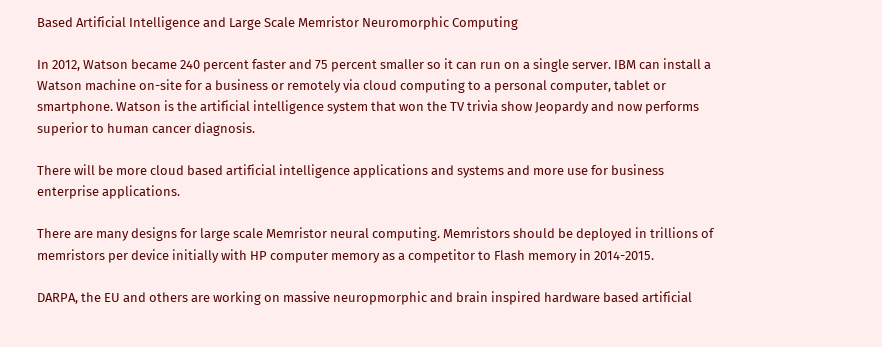Based Artificial Intelligence and Large Scale Memristor Neuromorphic Computing

In 2012, Watson became 240 percent faster and 75 percent smaller so it can run on a single server. IBM can install a Watson machine on-site for a business or remotely via cloud computing to a personal computer, tablet or smartphone. Watson is the artificial intelligence system that won the TV trivia show Jeopardy and now performs superior to human cancer diagnosis.

There will be more cloud based artificial intelligence applications and systems and more use for business enterprise applications.

There are many designs for large scale Memristor neural computing. Memristors should be deployed in trillions of memristors per device initially with HP computer memory as a competitor to Flash memory in 2014-2015.

DARPA, the EU and others are working on massive neuropmorphic and brain inspired hardware based artificial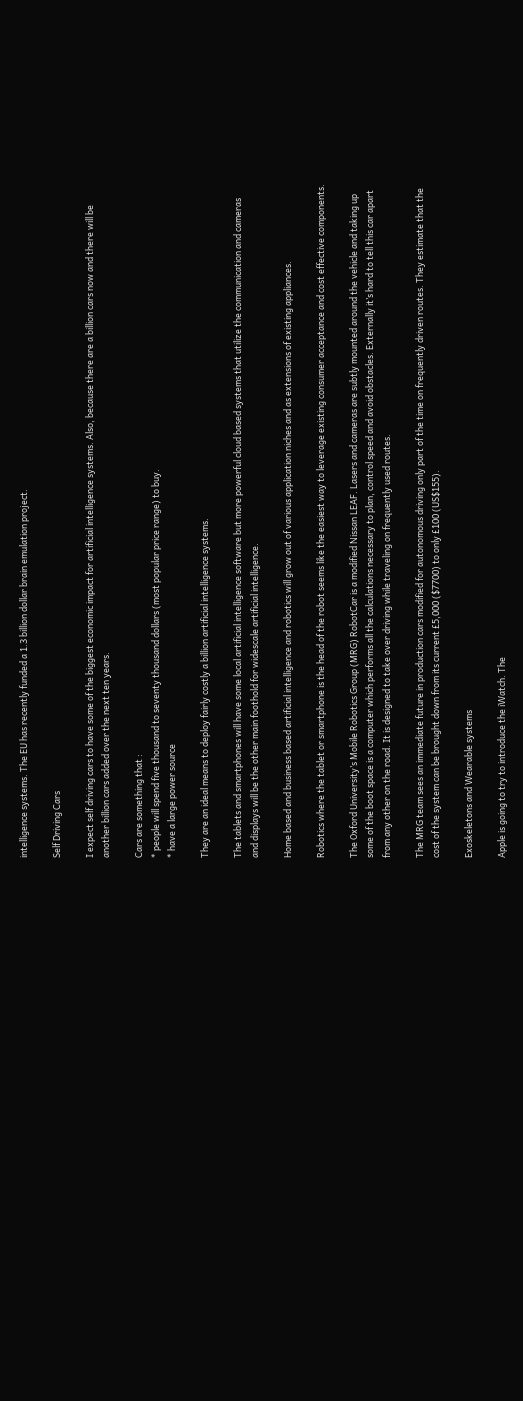intelligence systems. The EU has recently funded a 1.3 billion dollar brain emulation project.

Self Driving Cars

I expect self driving cars to have some of the biggest economic impact for artificial intelligence systems. Also, because there are a billion cars now and there will be another billion cars added over the next ten years.

Cars are something that :
* people will spend five thousand to seventy thousand dollars (most popular price range) to buy.
* have a large power source

They are an ideal means to deploy fairly costly a billion artificial intelligence systems.

The tablets and smartphones will have some local artificial intelligence software but more powerful cloud based systems that utilize the communication and cameras and displays will be the other main foothold for widescale artificial intelligence.

Home based and business based artificial intelligence and robotics will grow out of various application niches and as extensions of existing appliances.

Robotics where the tablet or smartphone is the head of the robot seems like the easiest way to leverage existing consumer acceptance and cost effective components.

The Oxford University’s Mobile Robotics Group (MRG) RobotCar is a modified Nissan LEAF. Lasers and cameras are subtly mounted around the vehicle and taking up some of the boot space is a computer which performs all the calculations necessary to plan, control speed and avoid obstacles. Externally it’s hard to tell this car apart from any other on the road. It is designed to take over driving while traveling on frequently used routes.

The MRG team sees an immediate future in production cars modified for autonomous driving only part of the time on frequently driven routes. They estimate that the cost of the system can be brought down from its current £5,000 ($7700) to only £100 (US$155).

Exoskeletons and Wearable systems

Apple is going to try to introduce the iWatch. The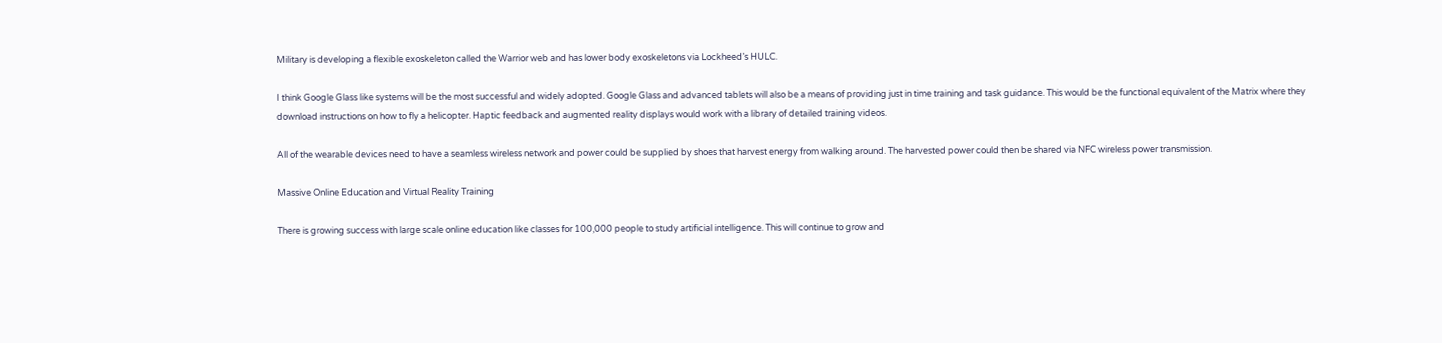Military is developing a flexible exoskeleton called the Warrior web and has lower body exoskeletons via Lockheed’s HULC.

I think Google Glass like systems will be the most successful and widely adopted. Google Glass and advanced tablets will also be a means of providing just in time training and task guidance. This would be the functional equivalent of the Matrix where they download instructions on how to fly a helicopter. Haptic feedback and augmented reality displays would work with a library of detailed training videos.

All of the wearable devices need to have a seamless wireless network and power could be supplied by shoes that harvest energy from walking around. The harvested power could then be shared via NFC wireless power transmission.

Massive Online Education and Virtual Reality Training

There is growing success with large scale online education like classes for 100,000 people to study artificial intelligence. This will continue to grow and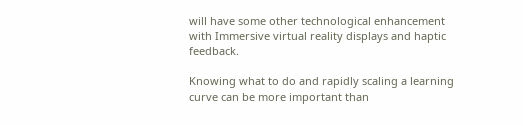will have some other technological enhancement with Immersive virtual reality displays and haptic feedback.

Knowing what to do and rapidly scaling a learning curve can be more important than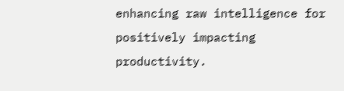enhancing raw intelligence for positively impacting productivity.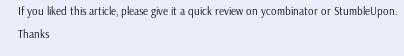If you liked this article, please give it a quick review on ycombinator or StumbleUpon. Thanks